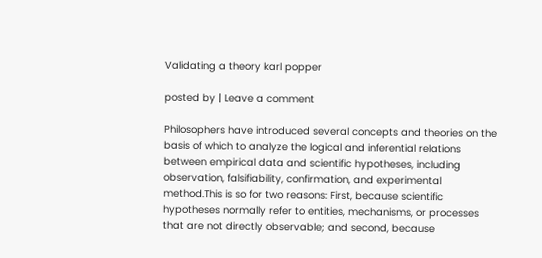Validating a theory karl popper

posted by | Leave a comment

Philosophers have introduced several concepts and theories on the basis of which to analyze the logical and inferential relations between empirical data and scientific hypotheses, including observation, falsifiability, confirmation, and experimental method.This is so for two reasons: First, because scientific hypotheses normally refer to entities, mechanisms, or processes that are not directly observable; and second, because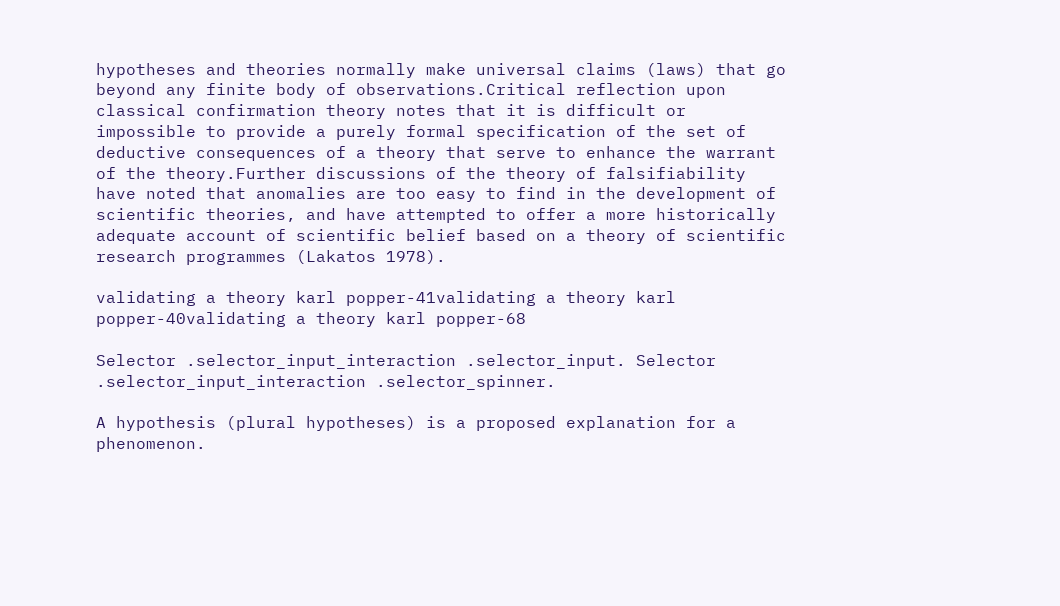hypotheses and theories normally make universal claims (laws) that go beyond any finite body of observations.Critical reflection upon classical confirmation theory notes that it is difficult or impossible to provide a purely formal specification of the set of deductive consequences of a theory that serve to enhance the warrant of the theory.Further discussions of the theory of falsifiability have noted that anomalies are too easy to find in the development of scientific theories, and have attempted to offer a more historically adequate account of scientific belief based on a theory of scientific research programmes (Lakatos 1978).

validating a theory karl popper-41validating a theory karl popper-40validating a theory karl popper-68

Selector .selector_input_interaction .selector_input. Selector .selector_input_interaction .selector_spinner.

A hypothesis (plural hypotheses) is a proposed explanation for a phenomenon.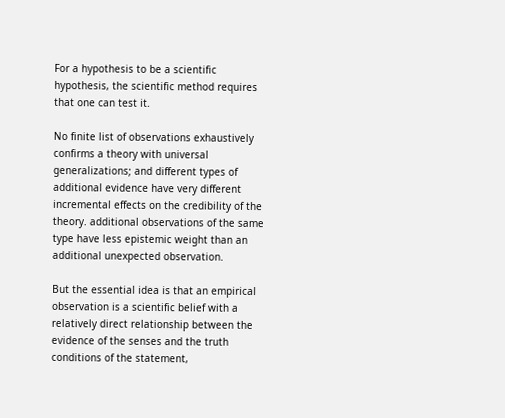For a hypothesis to be a scientific hypothesis, the scientific method requires that one can test it.

No finite list of observations exhaustively confirms a theory with universal generalizations; and different types of additional evidence have very different incremental effects on the credibility of the theory. additional observations of the same type have less epistemic weight than an additional unexpected observation.

But the essential idea is that an empirical observation is a scientific belief with a relatively direct relationship between the evidence of the senses and the truth conditions of the statement,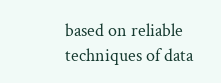based on reliable techniques of data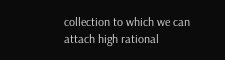collection to which we can attach high rational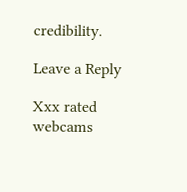credibility.

Leave a Reply

Xxx rated webcams